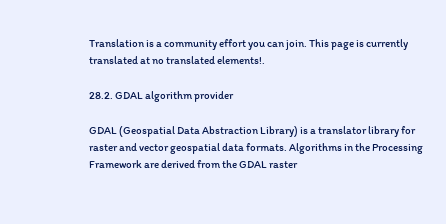Translation is a community effort you can join. This page is currently translated at no translated elements!.

28.2. GDAL algorithm provider

GDAL (Geospatial Data Abstraction Library) is a translator library for raster and vector geospatial data formats. Algorithms in the Processing Framework are derived from the GDAL raster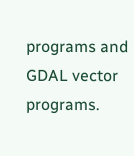programs and GDAL vector programs.